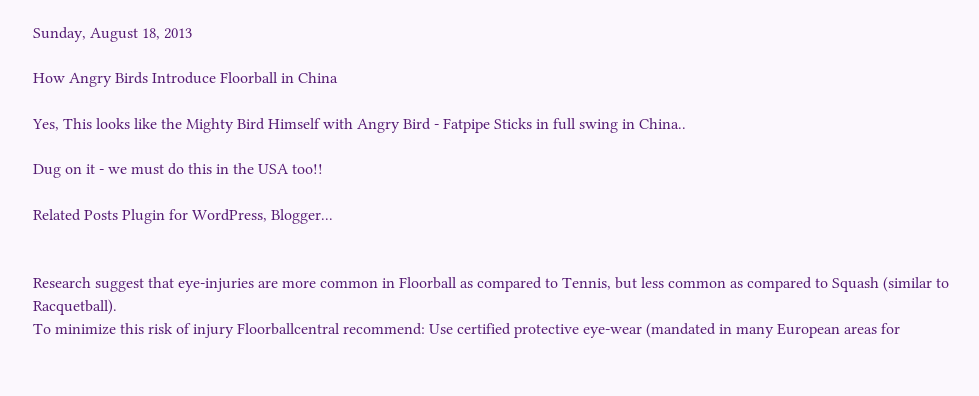Sunday, August 18, 2013

How Angry Birds Introduce Floorball in China

Yes, This looks like the Mighty Bird Himself with Angry Bird - Fatpipe Sticks in full swing in China..

Dug on it - we must do this in the USA too!!

Related Posts Plugin for WordPress, Blogger...


Research suggest that eye-injuries are more common in Floorball as compared to Tennis, but less common as compared to Squash (similar to Racquetball).
To minimize this risk of injury Floorballcentral recommend: Use certified protective eye-wear (mandated in many European areas for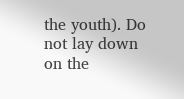the youth). Do not lay down on the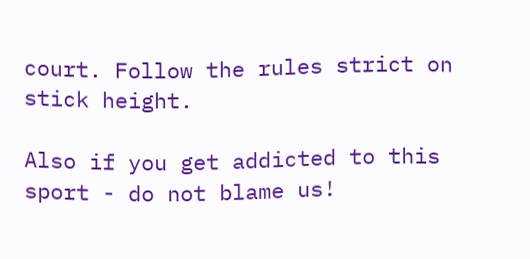court. Follow the rules strict on stick height.

Also if you get addicted to this sport - do not blame us!